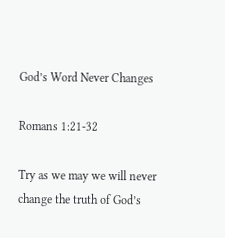God’s Word Never Changes

Romans 1:21-32

Try as we may we will never change the truth of God’s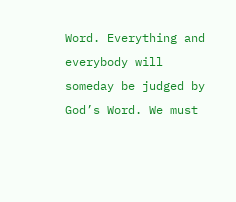Word. Everything and everybody will someday be judged by God’s Word. We must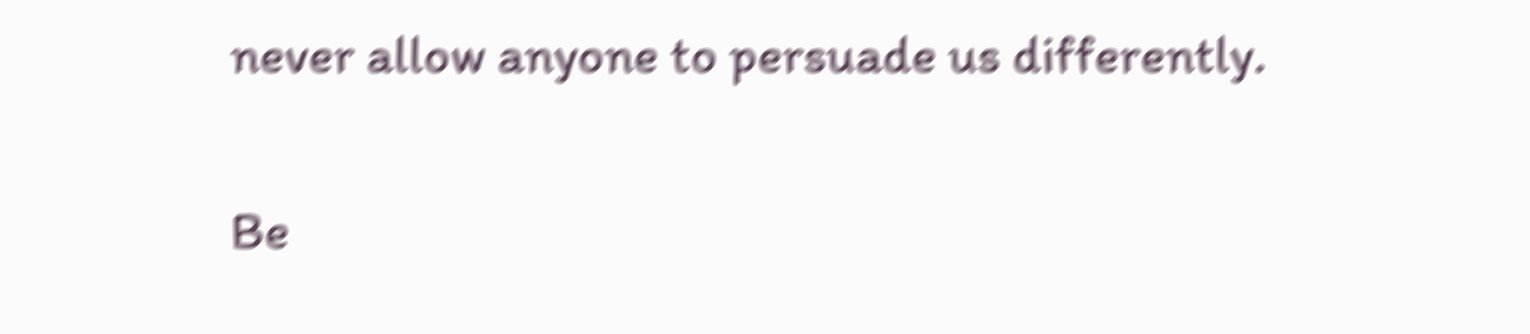never allow anyone to persuade us differently.

Be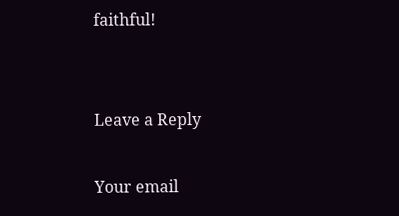faithful!


Leave a Reply

Your email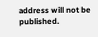address will not be published.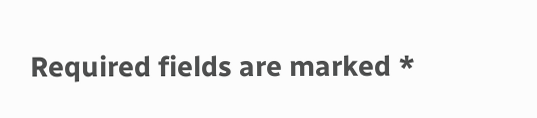Required fields are marked *